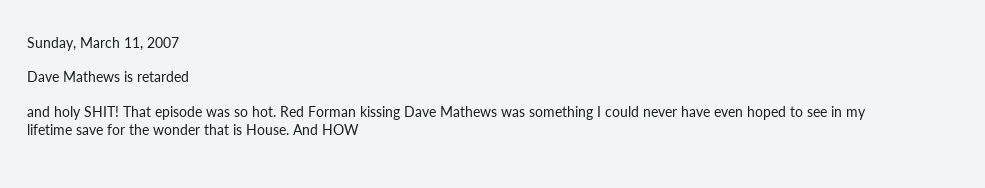Sunday, March 11, 2007

Dave Mathews is retarded

and holy SHIT! That episode was so hot. Red Forman kissing Dave Mathews was something I could never have even hoped to see in my lifetime save for the wonder that is House. And HOW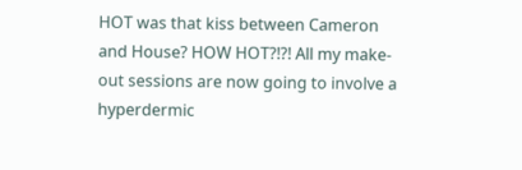HOT was that kiss between Cameron and House? HOW HOT?!?! All my make-out sessions are now going to involve a hyperdermic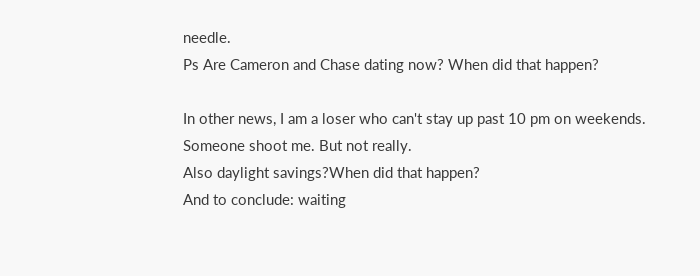needle.
Ps Are Cameron and Chase dating now? When did that happen?

In other news, I am a loser who can't stay up past 10 pm on weekends. Someone shoot me. But not really.
Also daylight savings?When did that happen?
And to conclude: waiting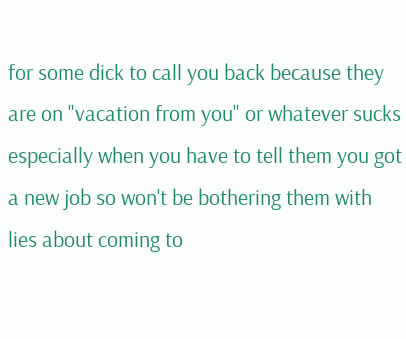for some dick to call you back because they are on "vacation from you" or whatever sucks especially when you have to tell them you got a new job so won't be bothering them with lies about coming to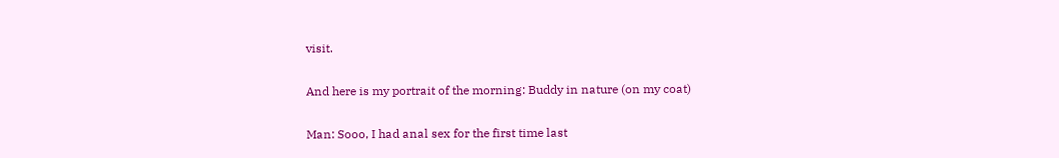visit.

And here is my portrait of the morning: Buddy in nature (on my coat)

Man: Sooo, I had anal sex for the first time last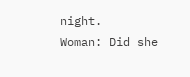night.
Woman: Did she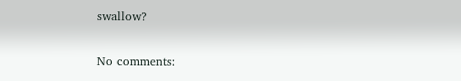swallow?

No comments: